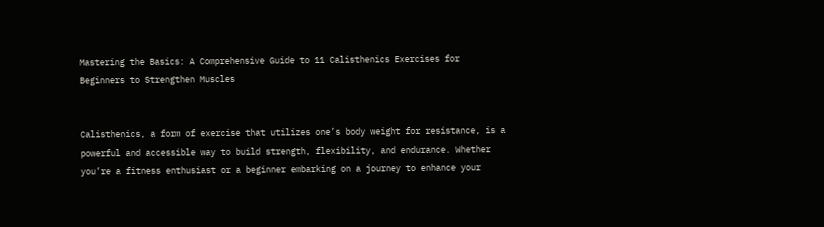Mastering the Basics: A Comprehensive Guide to 11 Calisthenics Exercises for Beginners to Strengthen Muscles


Calisthenics, a form of exercise that utilizes one’s body weight for resistance, is a powerful and accessible way to build strength, flexibility, and endurance. Whether you’re a fitness enthusiast or a beginner embarking on a journey to enhance your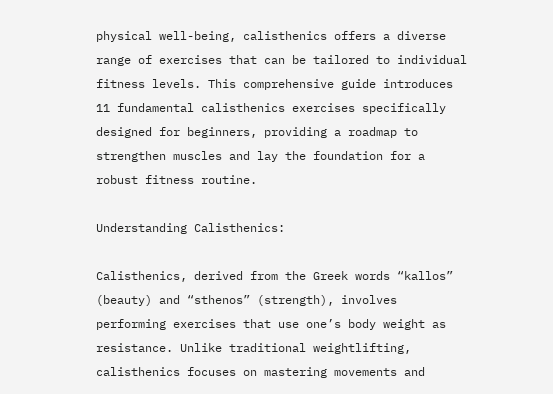physical well-being, calisthenics offers a diverse range of exercises that can be tailored to individual fitness levels. This comprehensive guide introduces 11 fundamental calisthenics exercises specifically designed for beginners, providing a roadmap to strengthen muscles and lay the foundation for a robust fitness routine.

Understanding Calisthenics:

Calisthenics, derived from the Greek words “kallos” (beauty) and “sthenos” (strength), involves performing exercises that use one’s body weight as resistance. Unlike traditional weightlifting, calisthenics focuses on mastering movements and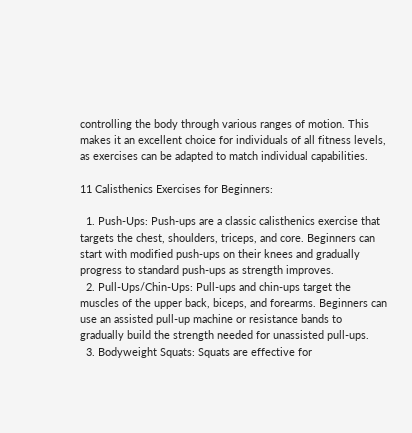controlling the body through various ranges of motion. This makes it an excellent choice for individuals of all fitness levels, as exercises can be adapted to match individual capabilities.

11 Calisthenics Exercises for Beginners:

  1. Push-Ups: Push-ups are a classic calisthenics exercise that targets the chest, shoulders, triceps, and core. Beginners can start with modified push-ups on their knees and gradually progress to standard push-ups as strength improves.
  2. Pull-Ups/Chin-Ups: Pull-ups and chin-ups target the muscles of the upper back, biceps, and forearms. Beginners can use an assisted pull-up machine or resistance bands to gradually build the strength needed for unassisted pull-ups.
  3. Bodyweight Squats: Squats are effective for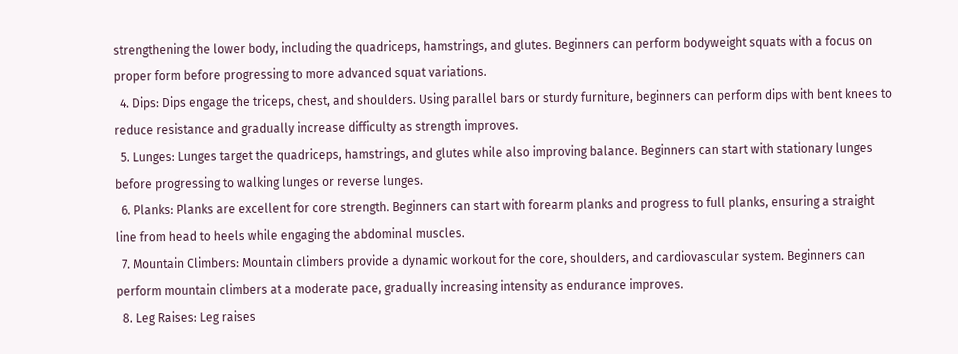strengthening the lower body, including the quadriceps, hamstrings, and glutes. Beginners can perform bodyweight squats with a focus on proper form before progressing to more advanced squat variations.
  4. Dips: Dips engage the triceps, chest, and shoulders. Using parallel bars or sturdy furniture, beginners can perform dips with bent knees to reduce resistance and gradually increase difficulty as strength improves.
  5. Lunges: Lunges target the quadriceps, hamstrings, and glutes while also improving balance. Beginners can start with stationary lunges before progressing to walking lunges or reverse lunges.
  6. Planks: Planks are excellent for core strength. Beginners can start with forearm planks and progress to full planks, ensuring a straight line from head to heels while engaging the abdominal muscles.
  7. Mountain Climbers: Mountain climbers provide a dynamic workout for the core, shoulders, and cardiovascular system. Beginners can perform mountain climbers at a moderate pace, gradually increasing intensity as endurance improves.
  8. Leg Raises: Leg raises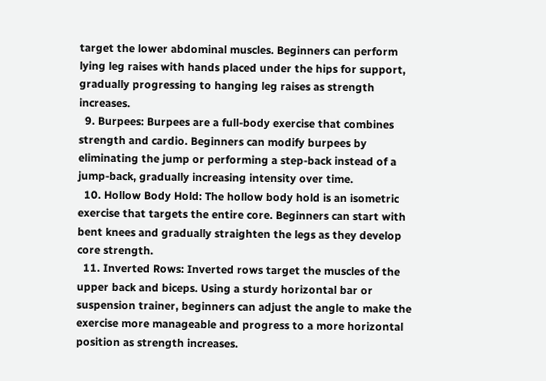target the lower abdominal muscles. Beginners can perform lying leg raises with hands placed under the hips for support, gradually progressing to hanging leg raises as strength increases.
  9. Burpees: Burpees are a full-body exercise that combines strength and cardio. Beginners can modify burpees by eliminating the jump or performing a step-back instead of a jump-back, gradually increasing intensity over time.
  10. Hollow Body Hold: The hollow body hold is an isometric exercise that targets the entire core. Beginners can start with bent knees and gradually straighten the legs as they develop core strength.
  11. Inverted Rows: Inverted rows target the muscles of the upper back and biceps. Using a sturdy horizontal bar or suspension trainer, beginners can adjust the angle to make the exercise more manageable and progress to a more horizontal position as strength increases.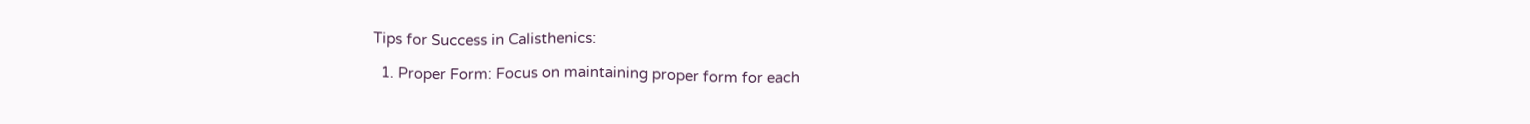Tips for Success in Calisthenics:

  1. Proper Form: Focus on maintaining proper form for each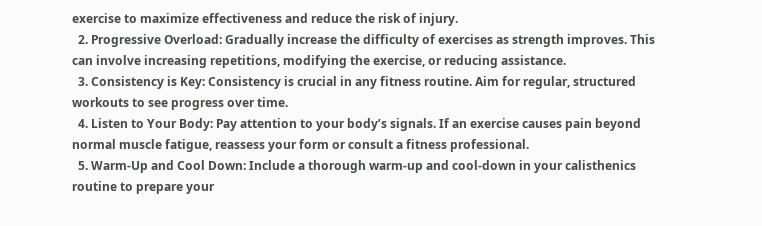exercise to maximize effectiveness and reduce the risk of injury.
  2. Progressive Overload: Gradually increase the difficulty of exercises as strength improves. This can involve increasing repetitions, modifying the exercise, or reducing assistance.
  3. Consistency is Key: Consistency is crucial in any fitness routine. Aim for regular, structured workouts to see progress over time.
  4. Listen to Your Body: Pay attention to your body’s signals. If an exercise causes pain beyond normal muscle fatigue, reassess your form or consult a fitness professional.
  5. Warm-Up and Cool Down: Include a thorough warm-up and cool-down in your calisthenics routine to prepare your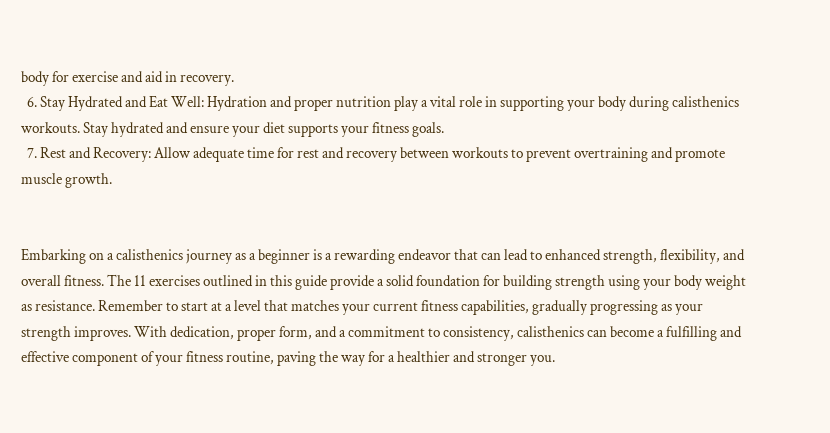body for exercise and aid in recovery.
  6. Stay Hydrated and Eat Well: Hydration and proper nutrition play a vital role in supporting your body during calisthenics workouts. Stay hydrated and ensure your diet supports your fitness goals.
  7. Rest and Recovery: Allow adequate time for rest and recovery between workouts to prevent overtraining and promote muscle growth.


Embarking on a calisthenics journey as a beginner is a rewarding endeavor that can lead to enhanced strength, flexibility, and overall fitness. The 11 exercises outlined in this guide provide a solid foundation for building strength using your body weight as resistance. Remember to start at a level that matches your current fitness capabilities, gradually progressing as your strength improves. With dedication, proper form, and a commitment to consistency, calisthenics can become a fulfilling and effective component of your fitness routine, paving the way for a healthier and stronger you.